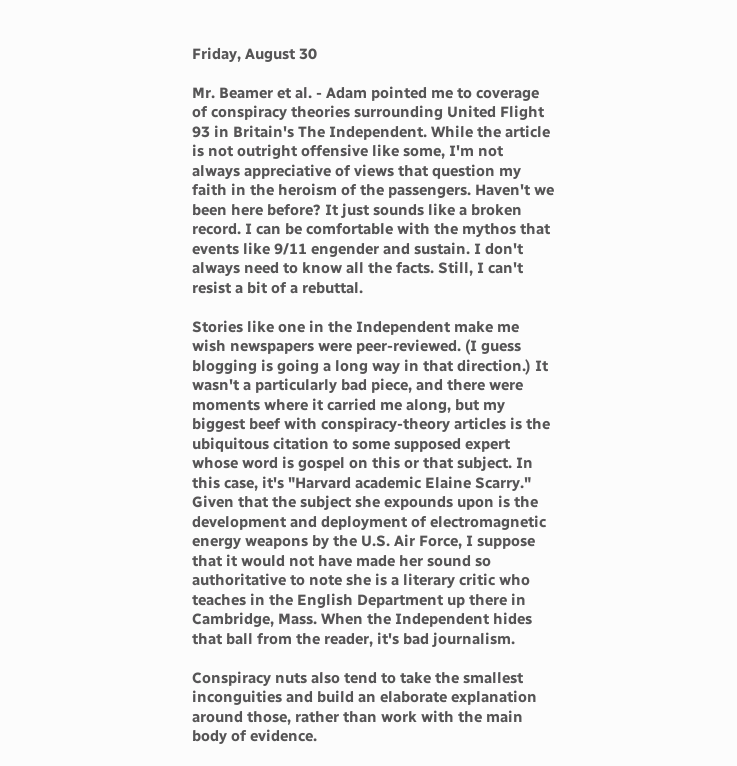Friday, August 30

Mr. Beamer et al. - Adam pointed me to coverage of conspiracy theories surrounding United Flight 93 in Britain's The Independent. While the article is not outright offensive like some, I'm not always appreciative of views that question my faith in the heroism of the passengers. Haven't we been here before? It just sounds like a broken record. I can be comfortable with the mythos that events like 9/11 engender and sustain. I don't always need to know all the facts. Still, I can't resist a bit of a rebuttal.

Stories like one in the Independent make me wish newspapers were peer-reviewed. (I guess blogging is going a long way in that direction.) It wasn't a particularly bad piece, and there were moments where it carried me along, but my biggest beef with conspiracy-theory articles is the ubiquitous citation to some supposed expert whose word is gospel on this or that subject. In this case, it's "Harvard academic Elaine Scarry." Given that the subject she expounds upon is the development and deployment of electromagnetic energy weapons by the U.S. Air Force, I suppose that it would not have made her sound so authoritative to note she is a literary critic who teaches in the English Department up there in Cambridge, Mass. When the Independent hides that ball from the reader, it's bad journalism.

Conspiracy nuts also tend to take the smallest inconguities and build an elaborate explanation around those, rather than work with the main body of evidence.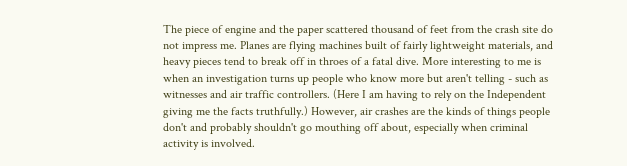The piece of engine and the paper scattered thousand of feet from the crash site do not impress me. Planes are flying machines built of fairly lightweight materials, and heavy pieces tend to break off in throes of a fatal dive. More interesting to me is when an investigation turns up people who know more but aren't telling - such as witnesses and air traffic controllers. (Here I am having to rely on the Independent giving me the facts truthfully.) However, air crashes are the kinds of things people don't and probably shouldn't go mouthing off about, especially when criminal activity is involved.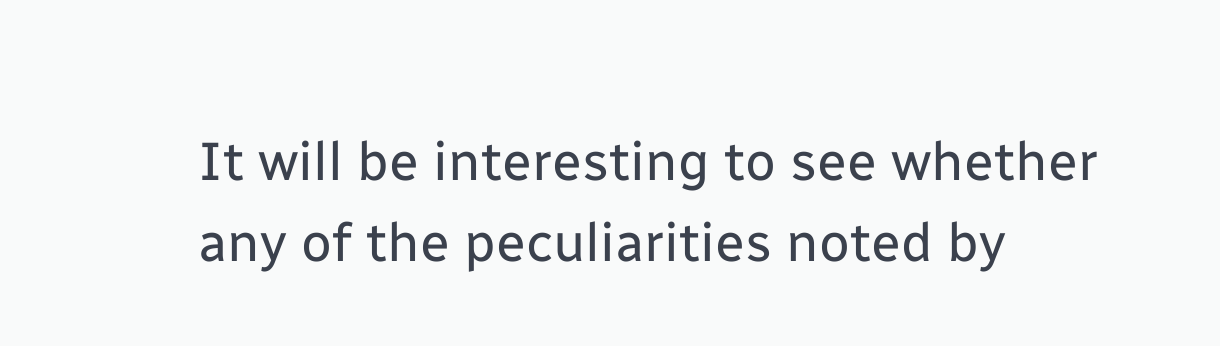It will be interesting to see whether any of the peculiarities noted by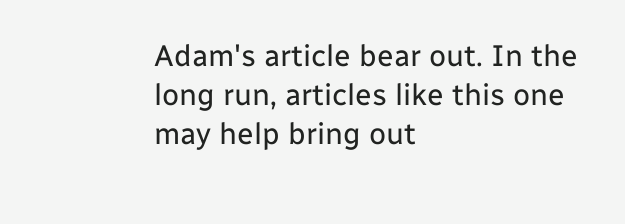Adam's article bear out. In the long run, articles like this one may help bring out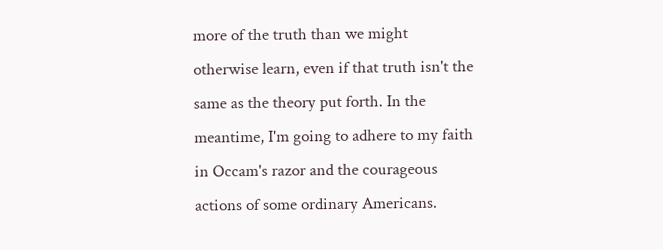more of the truth than we might otherwise learn, even if that truth isn't the same as the theory put forth. In the meantime, I'm going to adhere to my faith in Occam's razor and the courageous actions of some ordinary Americans.